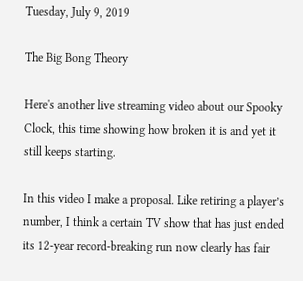Tuesday, July 9, 2019

The Big Bong Theory

Here's another live streaming video about our Spooky Clock, this time showing how broken it is and yet it still keeps starting.

In this video I make a proposal. Like retiring a player’s number, I think a certain TV show that has just ended its 12-year record-breaking run now clearly has fair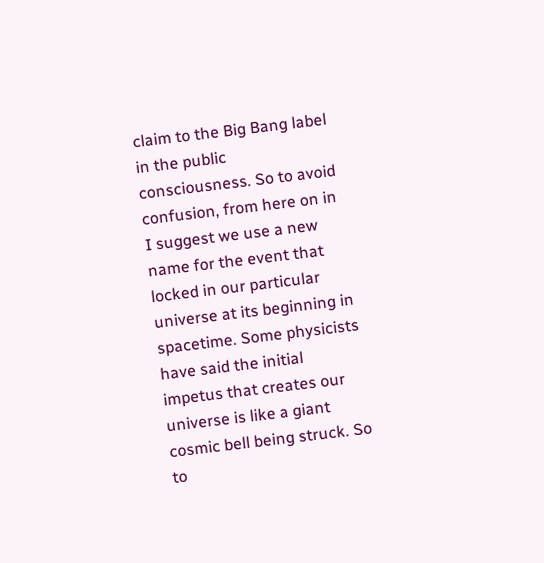claim to the Big Bang label in the public consciousness. So to avoid confusion, from here on in I suggest we use a new name for the event that locked in our particular universe at its beginning in spacetime. Some physicists have said the initial impetus that creates our universe is like a giant cosmic bell being struck. So to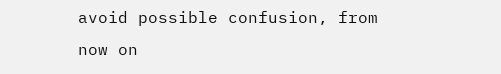avoid possible confusion, from now on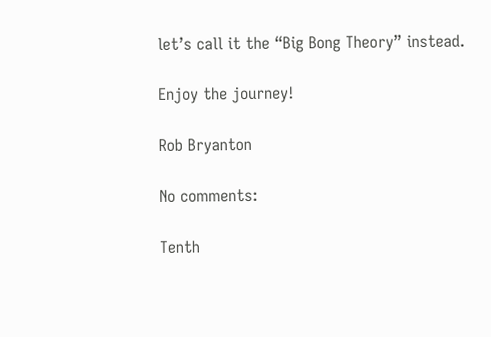let’s call it the “Big Bong Theory” instead.

Enjoy the journey!

Rob Bryanton

No comments:

Tenth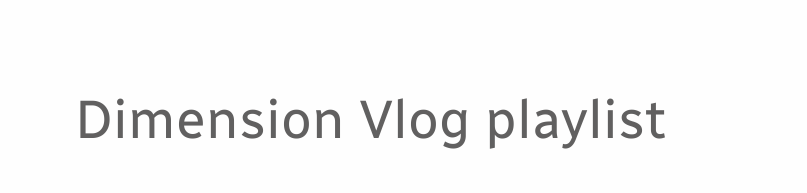Dimension Vlog playlist